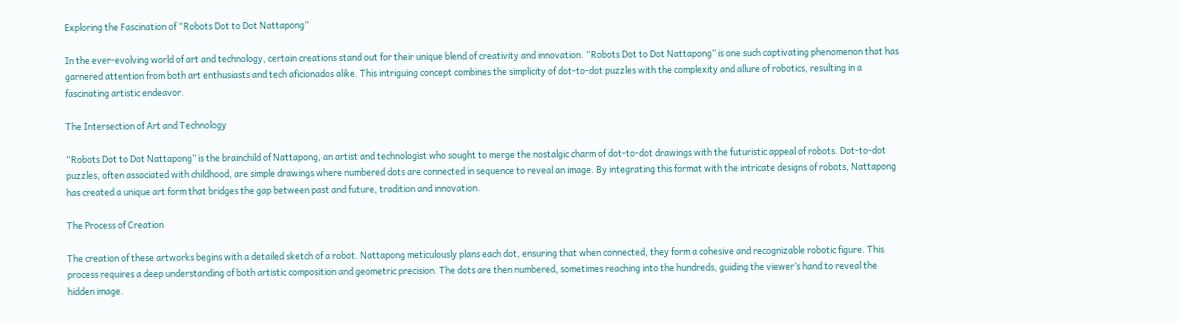Exploring the Fascination of “Robots Dot to Dot Nattapong”

In the ever-evolving world of art and technology, certain creations stand out for their unique blend of creativity and innovation. “Robots Dot to Dot Nattapong” is one such captivating phenomenon that has garnered attention from both art enthusiasts and tech aficionados alike. This intriguing concept combines the simplicity of dot-to-dot puzzles with the complexity and allure of robotics, resulting in a fascinating artistic endeavor.

The Intersection of Art and Technology

“Robots Dot to Dot Nattapong” is the brainchild of Nattapong, an artist and technologist who sought to merge the nostalgic charm of dot-to-dot drawings with the futuristic appeal of robots. Dot-to-dot puzzles, often associated with childhood, are simple drawings where numbered dots are connected in sequence to reveal an image. By integrating this format with the intricate designs of robots, Nattapong has created a unique art form that bridges the gap between past and future, tradition and innovation.

The Process of Creation

The creation of these artworks begins with a detailed sketch of a robot. Nattapong meticulously plans each dot, ensuring that when connected, they form a cohesive and recognizable robotic figure. This process requires a deep understanding of both artistic composition and geometric precision. The dots are then numbered, sometimes reaching into the hundreds, guiding the viewer’s hand to reveal the hidden image.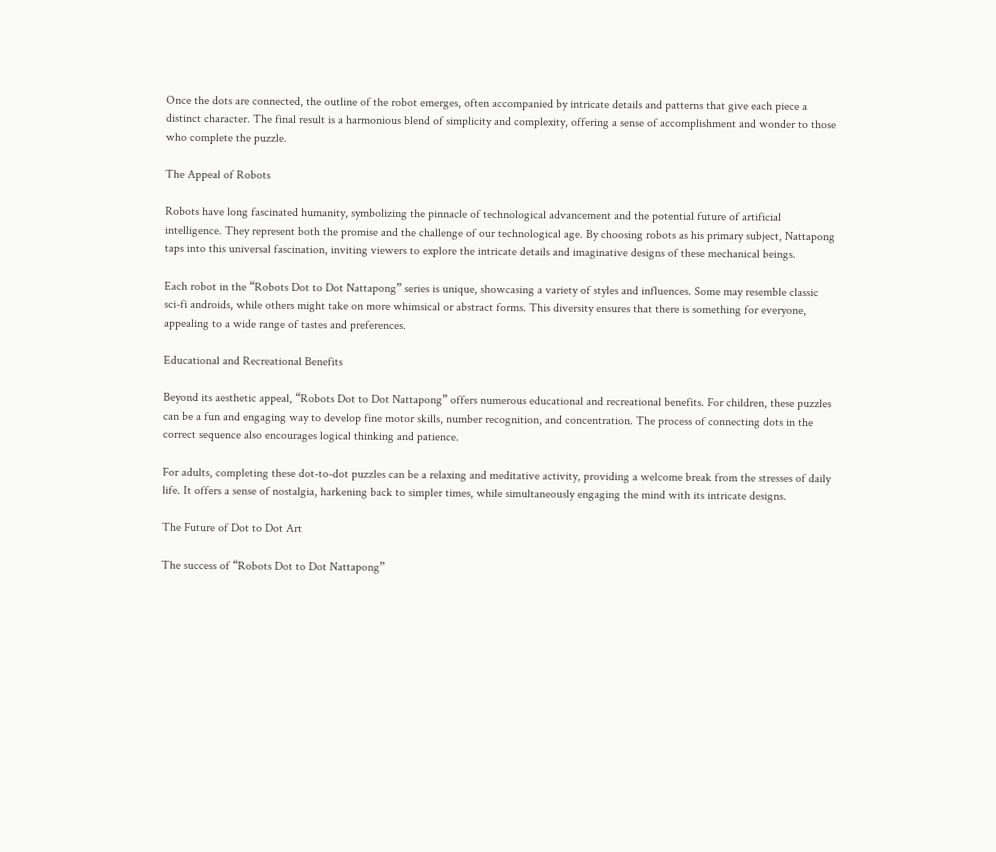Once the dots are connected, the outline of the robot emerges, often accompanied by intricate details and patterns that give each piece a distinct character. The final result is a harmonious blend of simplicity and complexity, offering a sense of accomplishment and wonder to those who complete the puzzle.

The Appeal of Robots

Robots have long fascinated humanity, symbolizing the pinnacle of technological advancement and the potential future of artificial intelligence. They represent both the promise and the challenge of our technological age. By choosing robots as his primary subject, Nattapong taps into this universal fascination, inviting viewers to explore the intricate details and imaginative designs of these mechanical beings.

Each robot in the “Robots Dot to Dot Nattapong” series is unique, showcasing a variety of styles and influences. Some may resemble classic sci-fi androids, while others might take on more whimsical or abstract forms. This diversity ensures that there is something for everyone, appealing to a wide range of tastes and preferences.

Educational and Recreational Benefits

Beyond its aesthetic appeal, “Robots Dot to Dot Nattapong” offers numerous educational and recreational benefits. For children, these puzzles can be a fun and engaging way to develop fine motor skills, number recognition, and concentration. The process of connecting dots in the correct sequence also encourages logical thinking and patience.

For adults, completing these dot-to-dot puzzles can be a relaxing and meditative activity, providing a welcome break from the stresses of daily life. It offers a sense of nostalgia, harkening back to simpler times, while simultaneously engaging the mind with its intricate designs.

The Future of Dot to Dot Art

The success of “Robots Dot to Dot Nattapong”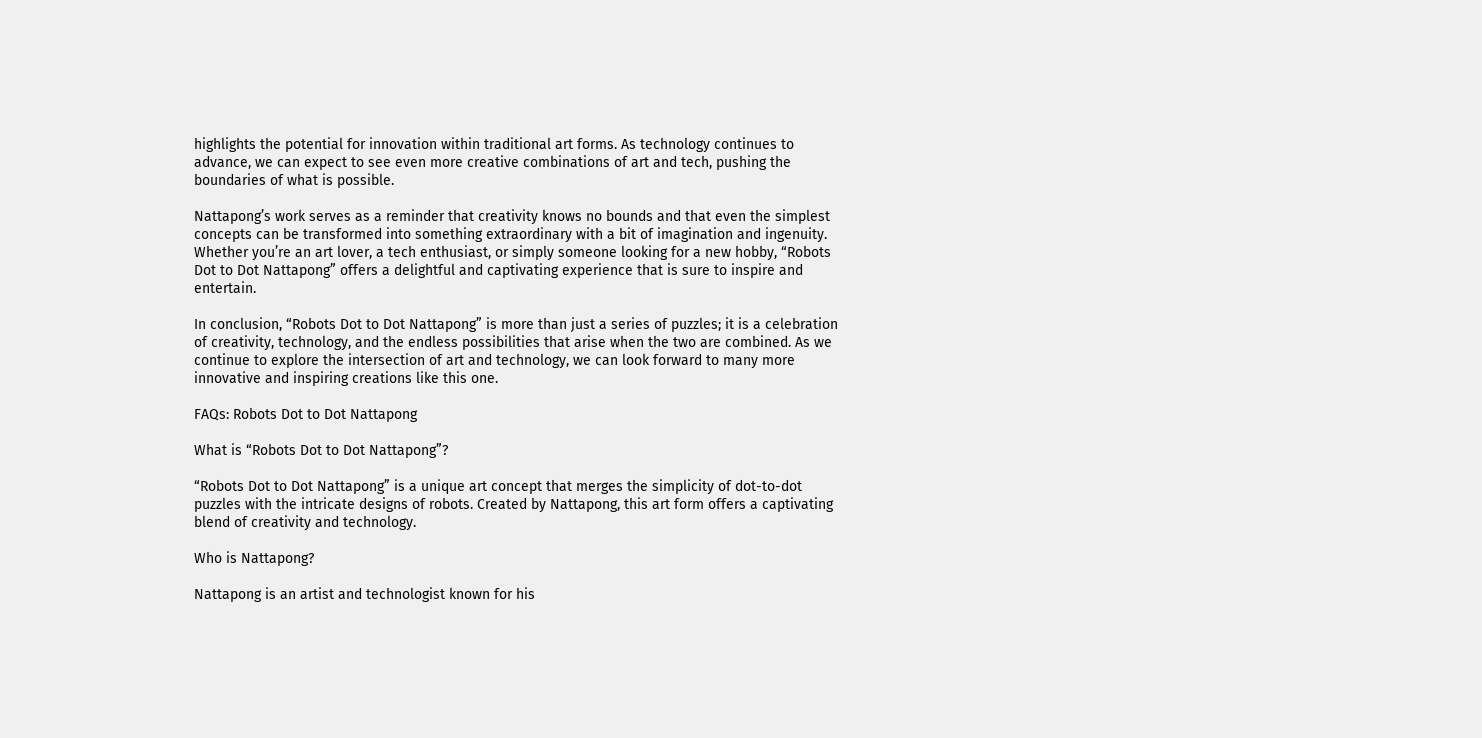highlights the potential for innovation within traditional art forms. As technology continues to advance, we can expect to see even more creative combinations of art and tech, pushing the boundaries of what is possible.

Nattapong’s work serves as a reminder that creativity knows no bounds and that even the simplest concepts can be transformed into something extraordinary with a bit of imagination and ingenuity. Whether you’re an art lover, a tech enthusiast, or simply someone looking for a new hobby, “Robots Dot to Dot Nattapong” offers a delightful and captivating experience that is sure to inspire and entertain.

In conclusion, “Robots Dot to Dot Nattapong” is more than just a series of puzzles; it is a celebration of creativity, technology, and the endless possibilities that arise when the two are combined. As we continue to explore the intersection of art and technology, we can look forward to many more innovative and inspiring creations like this one.

FAQs: Robots Dot to Dot Nattapong

What is “Robots Dot to Dot Nattapong”?

“Robots Dot to Dot Nattapong” is a unique art concept that merges the simplicity of dot-to-dot puzzles with the intricate designs of robots. Created by Nattapong, this art form offers a captivating blend of creativity and technology.

Who is Nattapong?

Nattapong is an artist and technologist known for his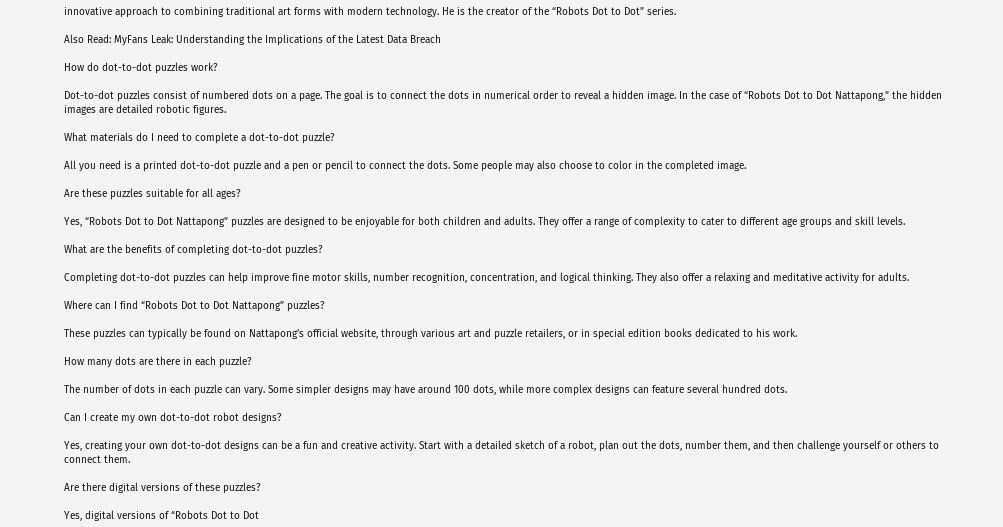innovative approach to combining traditional art forms with modern technology. He is the creator of the “Robots Dot to Dot” series.

Also Read: MyFans Leak: Understanding the Implications of the Latest Data Breach

How do dot-to-dot puzzles work?

Dot-to-dot puzzles consist of numbered dots on a page. The goal is to connect the dots in numerical order to reveal a hidden image. In the case of “Robots Dot to Dot Nattapong,” the hidden images are detailed robotic figures.

What materials do I need to complete a dot-to-dot puzzle?

All you need is a printed dot-to-dot puzzle and a pen or pencil to connect the dots. Some people may also choose to color in the completed image.

Are these puzzles suitable for all ages?

Yes, “Robots Dot to Dot Nattapong” puzzles are designed to be enjoyable for both children and adults. They offer a range of complexity to cater to different age groups and skill levels.

What are the benefits of completing dot-to-dot puzzles?

Completing dot-to-dot puzzles can help improve fine motor skills, number recognition, concentration, and logical thinking. They also offer a relaxing and meditative activity for adults.

Where can I find “Robots Dot to Dot Nattapong” puzzles?

These puzzles can typically be found on Nattapong’s official website, through various art and puzzle retailers, or in special edition books dedicated to his work.

How many dots are there in each puzzle?

The number of dots in each puzzle can vary. Some simpler designs may have around 100 dots, while more complex designs can feature several hundred dots.

Can I create my own dot-to-dot robot designs?

Yes, creating your own dot-to-dot designs can be a fun and creative activity. Start with a detailed sketch of a robot, plan out the dots, number them, and then challenge yourself or others to connect them.

Are there digital versions of these puzzles?

Yes, digital versions of “Robots Dot to Dot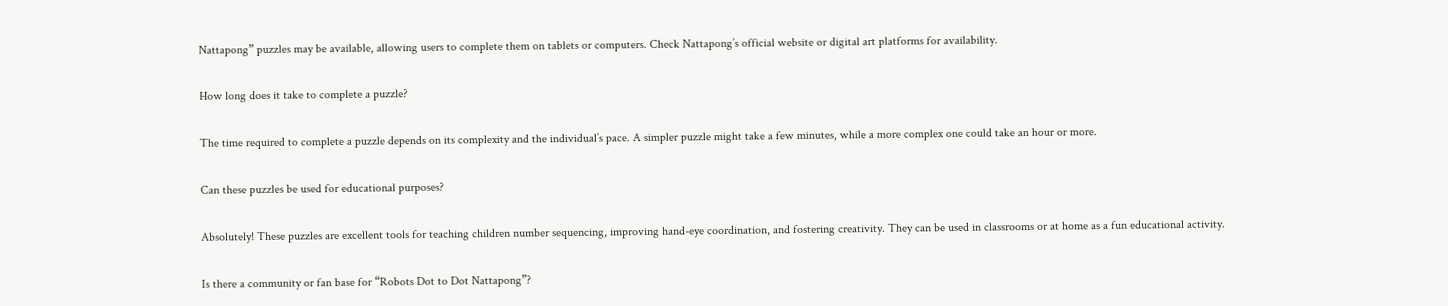Nattapong” puzzles may be available, allowing users to complete them on tablets or computers. Check Nattapong’s official website or digital art platforms for availability.

How long does it take to complete a puzzle?

The time required to complete a puzzle depends on its complexity and the individual’s pace. A simpler puzzle might take a few minutes, while a more complex one could take an hour or more.

Can these puzzles be used for educational purposes?

Absolutely! These puzzles are excellent tools for teaching children number sequencing, improving hand-eye coordination, and fostering creativity. They can be used in classrooms or at home as a fun educational activity.

Is there a community or fan base for “Robots Dot to Dot Nattapong”?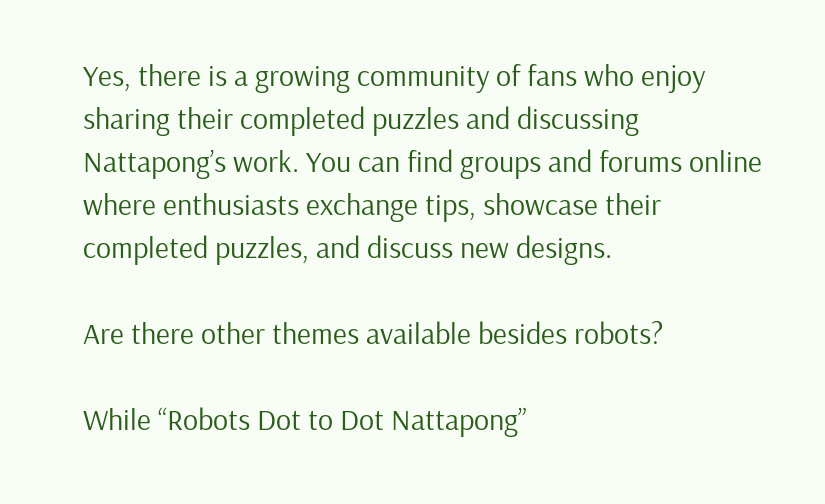Yes, there is a growing community of fans who enjoy sharing their completed puzzles and discussing Nattapong’s work. You can find groups and forums online where enthusiasts exchange tips, showcase their completed puzzles, and discuss new designs.

Are there other themes available besides robots?

While “Robots Dot to Dot Nattapong”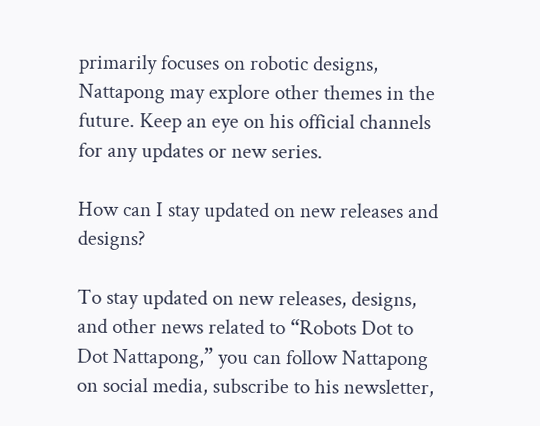primarily focuses on robotic designs, Nattapong may explore other themes in the future. Keep an eye on his official channels for any updates or new series.

How can I stay updated on new releases and designs?

To stay updated on new releases, designs, and other news related to “Robots Dot to Dot Nattapong,” you can follow Nattapong on social media, subscribe to his newsletter,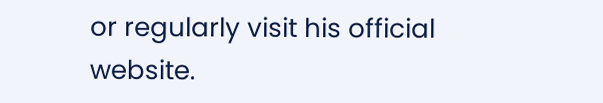or regularly visit his official website.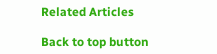Related Articles

Back to top button